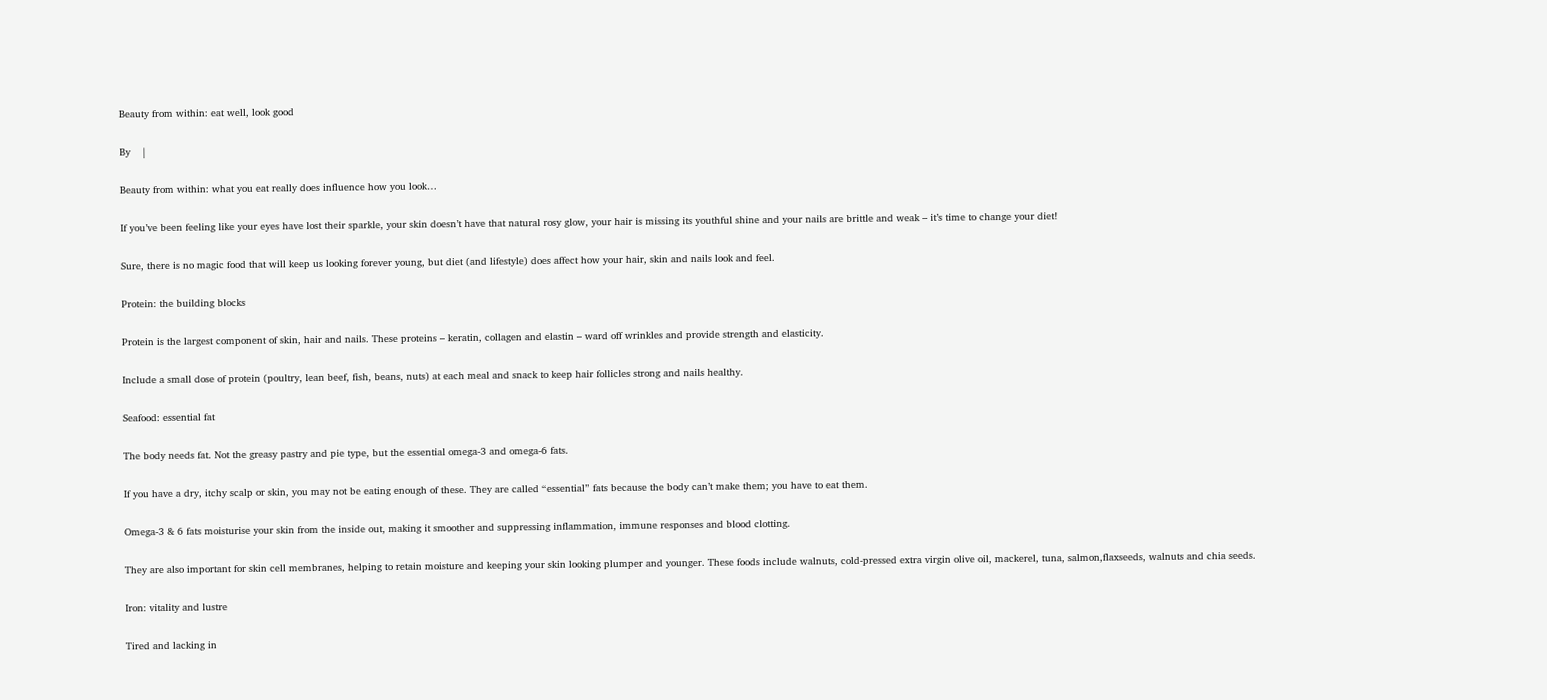Beauty from within: eat well, look good

By    |

Beauty from within: what you eat really does influence how you look…

If you’ve been feeling like your eyes have lost their sparkle, your skin doesn’t have that natural rosy glow, your hair is missing its youthful shine and your nails are brittle and weak – it’s time to change your diet!

Sure, there is no magic food that will keep us looking forever young, but diet (and lifestyle) does affect how your hair, skin and nails look and feel.

Protein: the building blocks

Protein is the largest component of skin, hair and nails. These proteins – keratin, collagen and elastin – ward off wrinkles and provide strength and elasticity.

Include a small dose of protein (poultry, lean beef, fish, beans, nuts) at each meal and snack to keep hair follicles strong and nails healthy.

Seafood: essential fat

The body needs fat. Not the greasy pastry and pie type, but the essential omega-3 and omega-6 fats.

If you have a dry, itchy scalp or skin, you may not be eating enough of these. They are called “essential” fats because the body can’t make them; you have to eat them.

Omega-3 & 6 fats moisturise your skin from the inside out, making it smoother and suppressing inflammation, immune responses and blood clotting.

They are also important for skin cell membranes, helping to retain moisture and keeping your skin looking plumper and younger. These foods include walnuts, cold-pressed extra virgin olive oil, mackerel, tuna, salmon,flaxseeds, walnuts and chia seeds.

Iron: vitality and lustre

Tired and lacking in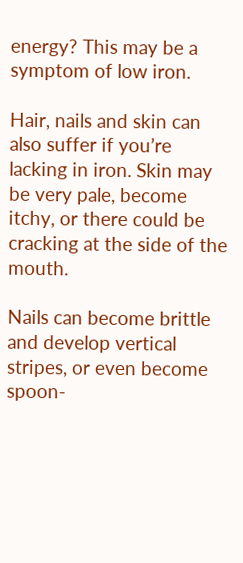energy? This may be a symptom of low iron.

Hair, nails and skin can also suffer if you’re lacking in iron. Skin may be very pale, become itchy, or there could be cracking at the side of the mouth.

Nails can become brittle and develop vertical stripes, or even become spoon-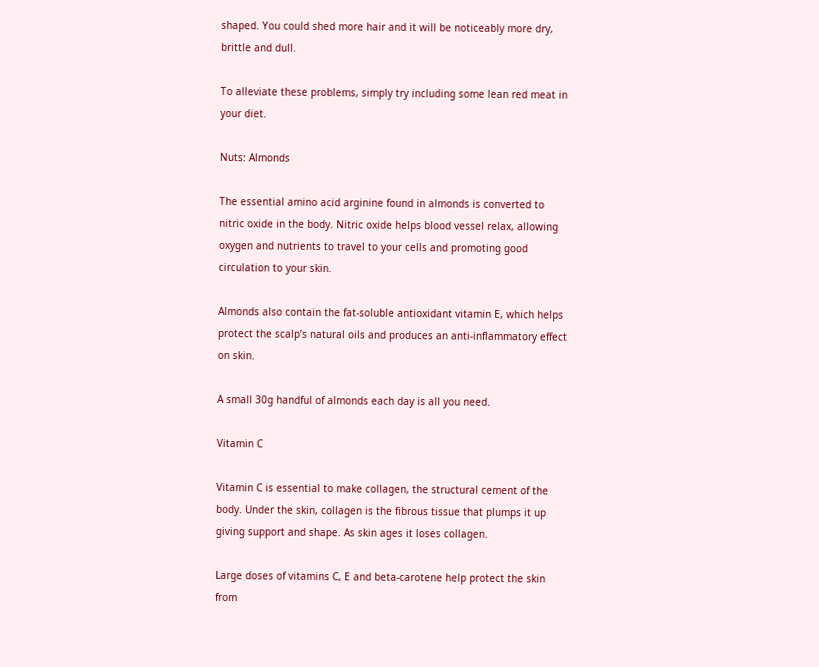shaped. You could shed more hair and it will be noticeably more dry, brittle and dull.

To alleviate these problems, simply try including some lean red meat in your diet.

Nuts: Almonds

The essential amino acid arginine found in almonds is converted to nitric oxide in the body. Nitric oxide helps blood vessel relax, allowing oxygen and nutrients to travel to your cells and promoting good circulation to your skin.

Almonds also contain the fat-soluble antioxidant vitamin E, which helps protect the scalp’s natural oils and produces an anti-inflammatory effect on skin.

A small 30g handful of almonds each day is all you need.

Vitamin C

Vitamin C is essential to make collagen, the structural cement of the body. Under the skin, collagen is the fibrous tissue that plumps it up giving support and shape. As skin ages it loses collagen.

Large doses of vitamins C, E and beta-carotene help protect the skin from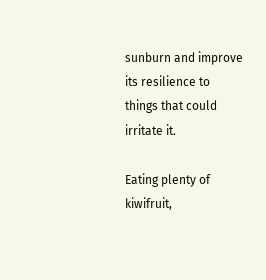sunburn and improve its resilience to things that could irritate it.

Eating plenty of kiwifruit,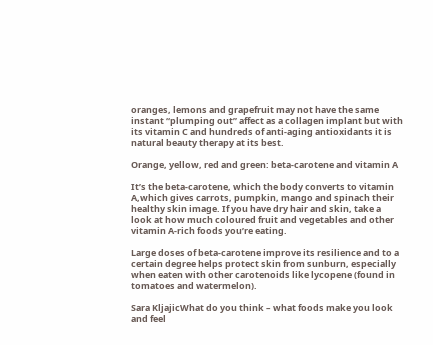oranges, lemons and grapefruit may not have the same instant “plumping out” affect as a collagen implant but with its vitamin C and hundreds of anti-aging antioxidants it is natural beauty therapy at its best.

Orange, yellow, red and green: beta-carotene and vitamin A

It’s the beta-carotene, which the body converts to vitamin A,which gives carrots, pumpkin, mango and spinach their healthy skin image. If you have dry hair and skin, take a look at how much coloured fruit and vegetables and other vitamin A-rich foods you’re eating.

Large doses of beta-carotene improve its resilience and to a certain degree helps protect skin from sunburn, especially when eaten with other carotenoids like lycopene (found in tomatoes and watermelon).

Sara KljajicWhat do you think – what foods make you look and feel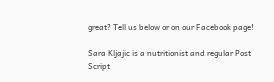great? Tell us below or on our Facebook page!

Sara Kljajic is a nutritionist and regular Post Script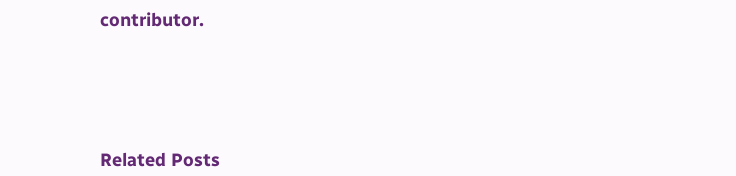contributor.





Related Posts